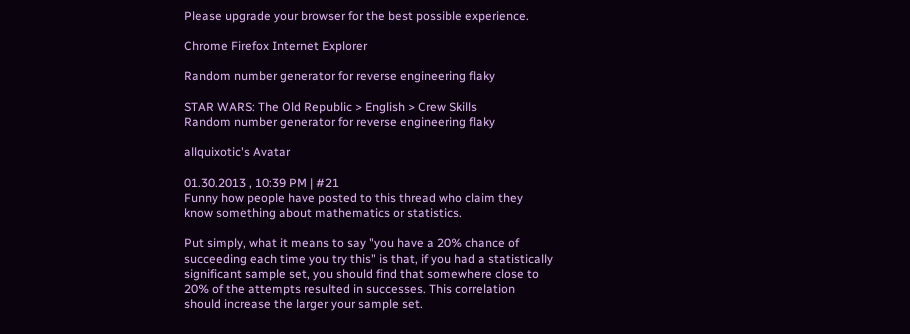Please upgrade your browser for the best possible experience.

Chrome Firefox Internet Explorer

Random number generator for reverse engineering flaky

STAR WARS: The Old Republic > English > Crew Skills
Random number generator for reverse engineering flaky

allquixotic's Avatar

01.30.2013 , 10:39 PM | #21
Funny how people have posted to this thread who claim they know something about mathematics or statistics.

Put simply, what it means to say "you have a 20% chance of succeeding each time you try this" is that, if you had a statistically significant sample set, you should find that somewhere close to 20% of the attempts resulted in successes. This correlation should increase the larger your sample set.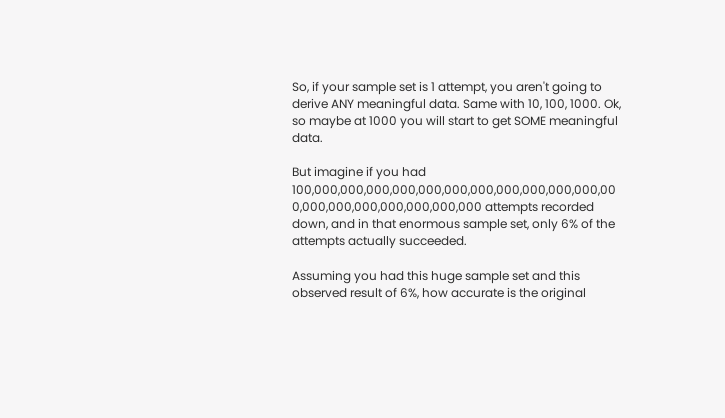So, if your sample set is 1 attempt, you aren't going to derive ANY meaningful data. Same with 10, 100, 1000. Ok, so maybe at 1000 you will start to get SOME meaningful data.

But imagine if you had 100,000,000,000,000,000,000,000,000,000,000,000,00 0,000,000,000,000,000,000,000 attempts recorded down, and in that enormous sample set, only 6% of the attempts actually succeeded.

Assuming you had this huge sample set and this observed result of 6%, how accurate is the original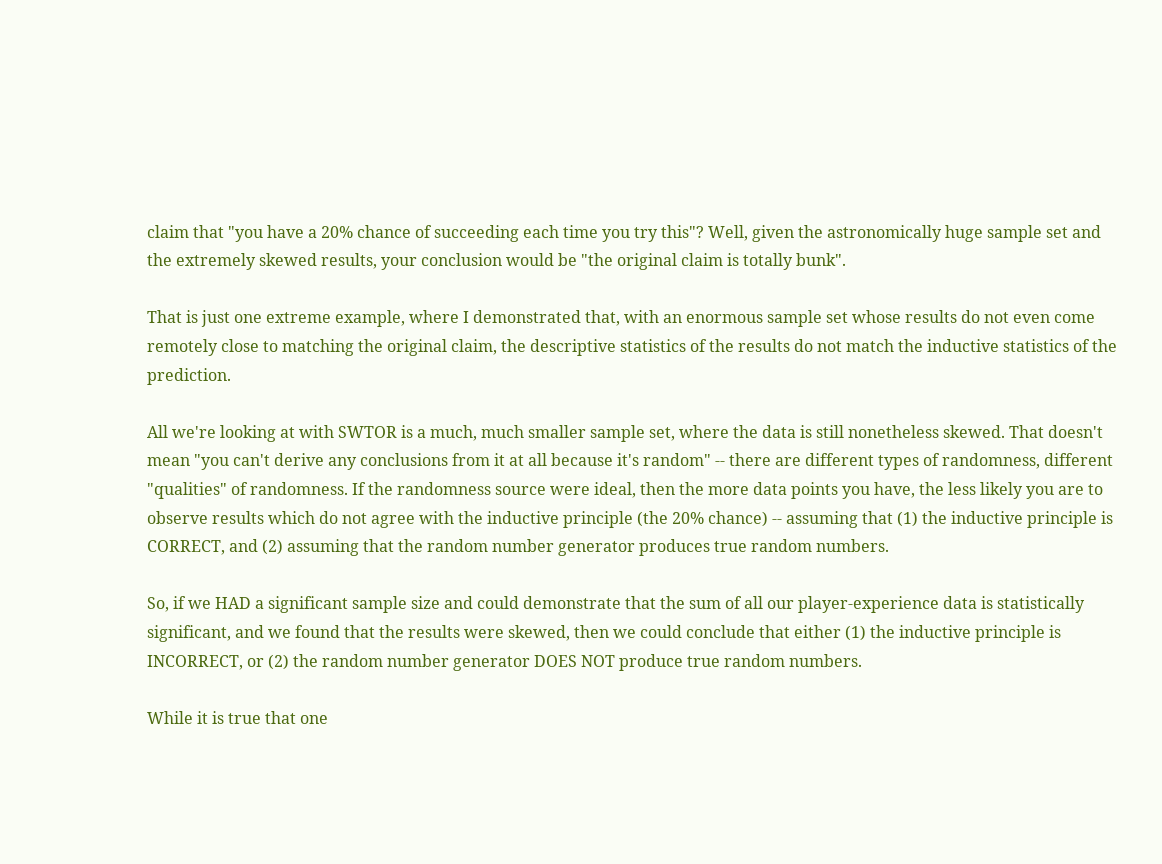claim that "you have a 20% chance of succeeding each time you try this"? Well, given the astronomically huge sample set and the extremely skewed results, your conclusion would be "the original claim is totally bunk".

That is just one extreme example, where I demonstrated that, with an enormous sample set whose results do not even come remotely close to matching the original claim, the descriptive statistics of the results do not match the inductive statistics of the prediction.

All we're looking at with SWTOR is a much, much smaller sample set, where the data is still nonetheless skewed. That doesn't mean "you can't derive any conclusions from it at all because it's random" -- there are different types of randomness, different "qualities" of randomness. If the randomness source were ideal, then the more data points you have, the less likely you are to observe results which do not agree with the inductive principle (the 20% chance) -- assuming that (1) the inductive principle is CORRECT, and (2) assuming that the random number generator produces true random numbers.

So, if we HAD a significant sample size and could demonstrate that the sum of all our player-experience data is statistically significant, and we found that the results were skewed, then we could conclude that either (1) the inductive principle is INCORRECT, or (2) the random number generator DOES NOT produce true random numbers.

While it is true that one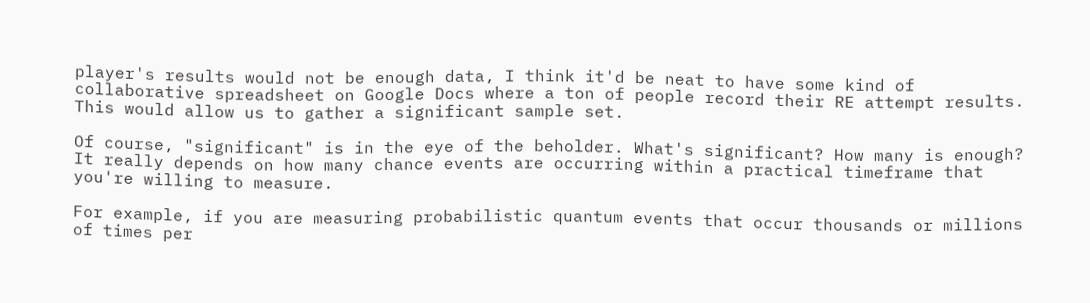player's results would not be enough data, I think it'd be neat to have some kind of collaborative spreadsheet on Google Docs where a ton of people record their RE attempt results. This would allow us to gather a significant sample set.

Of course, "significant" is in the eye of the beholder. What's significant? How many is enough? It really depends on how many chance events are occurring within a practical timeframe that you're willing to measure.

For example, if you are measuring probabilistic quantum events that occur thousands or millions of times per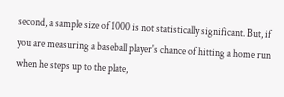second, a sample size of 1000 is not statistically significant. But, if you are measuring a baseball player's chance of hitting a home run when he steps up to the plate,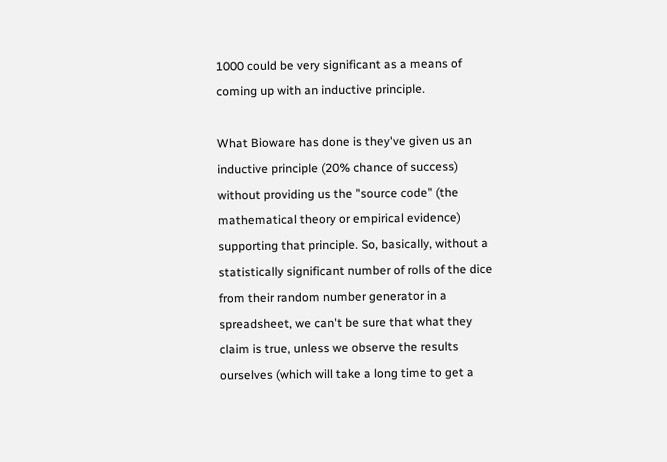1000 could be very significant as a means of coming up with an inductive principle.

What Bioware has done is they've given us an inductive principle (20% chance of success) without providing us the "source code" (the mathematical theory or empirical evidence) supporting that principle. So, basically, without a statistically significant number of rolls of the dice from their random number generator in a spreadsheet, we can't be sure that what they claim is true, unless we observe the results ourselves (which will take a long time to get a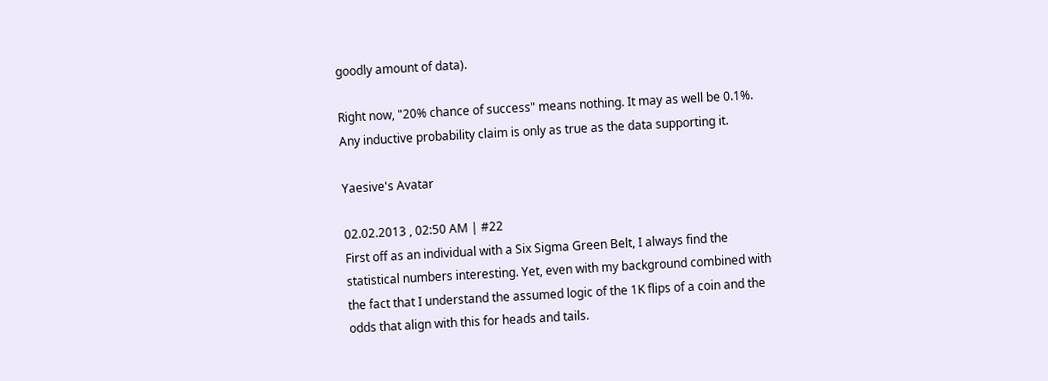goodly amount of data).

Right now, "20% chance of success" means nothing. It may as well be 0.1%. Any inductive probability claim is only as true as the data supporting it.

Yaesive's Avatar

02.02.2013 , 02:50 AM | #22
First off as an individual with a Six Sigma Green Belt, I always find the statistical numbers interesting. Yet, even with my background combined with the fact that I understand the assumed logic of the 1K flips of a coin and the odds that align with this for heads and tails.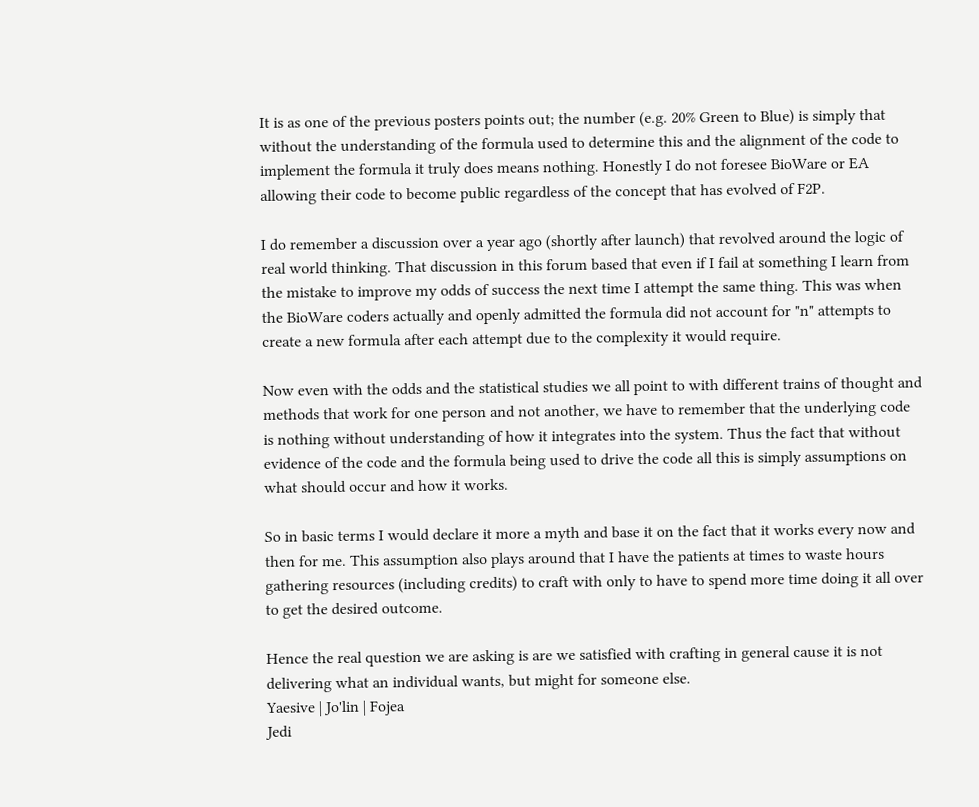It is as one of the previous posters points out; the number (e.g. 20% Green to Blue) is simply that without the understanding of the formula used to determine this and the alignment of the code to implement the formula it truly does means nothing. Honestly I do not foresee BioWare or EA allowing their code to become public regardless of the concept that has evolved of F2P.

I do remember a discussion over a year ago (shortly after launch) that revolved around the logic of real world thinking. That discussion in this forum based that even if I fail at something I learn from the mistake to improve my odds of success the next time I attempt the same thing. This was when the BioWare coders actually and openly admitted the formula did not account for "n" attempts to create a new formula after each attempt due to the complexity it would require.

Now even with the odds and the statistical studies we all point to with different trains of thought and methods that work for one person and not another, we have to remember that the underlying code is nothing without understanding of how it integrates into the system. Thus the fact that without evidence of the code and the formula being used to drive the code all this is simply assumptions on what should occur and how it works.

So in basic terms I would declare it more a myth and base it on the fact that it works every now and then for me. This assumption also plays around that I have the patients at times to waste hours gathering resources (including credits) to craft with only to have to spend more time doing it all over to get the desired outcome.

Hence the real question we are asking is are we satisfied with crafting in general cause it is not delivering what an individual wants, but might for someone else.
Yaesive | Jo'lin | Fojea
Jedi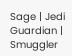Sage | Jedi Guardian | Smuggler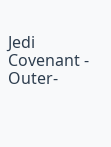Jedi Covenant - Outer-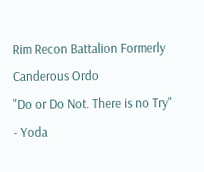Rim Recon Battalion Formerly Canderous Ordo
"Do or Do Not. There is no Try" - Yoda